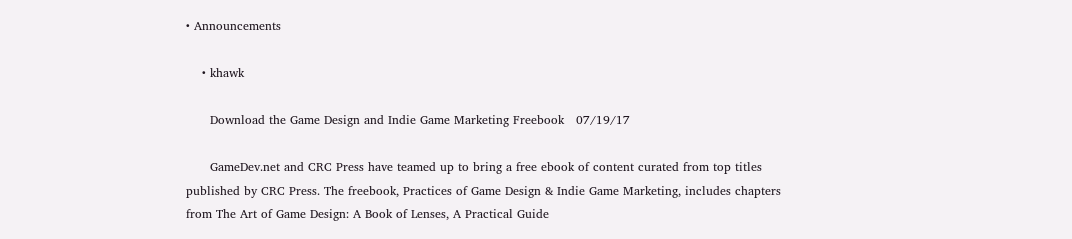• Announcements

    • khawk

      Download the Game Design and Indie Game Marketing Freebook   07/19/17

      GameDev.net and CRC Press have teamed up to bring a free ebook of content curated from top titles published by CRC Press. The freebook, Practices of Game Design & Indie Game Marketing, includes chapters from The Art of Game Design: A Book of Lenses, A Practical Guide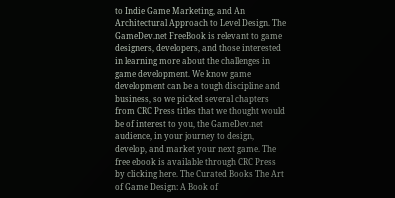to Indie Game Marketing, and An Architectural Approach to Level Design. The GameDev.net FreeBook is relevant to game designers, developers, and those interested in learning more about the challenges in game development. We know game development can be a tough discipline and business, so we picked several chapters from CRC Press titles that we thought would be of interest to you, the GameDev.net audience, in your journey to design, develop, and market your next game. The free ebook is available through CRC Press by clicking here. The Curated Books The Art of Game Design: A Book of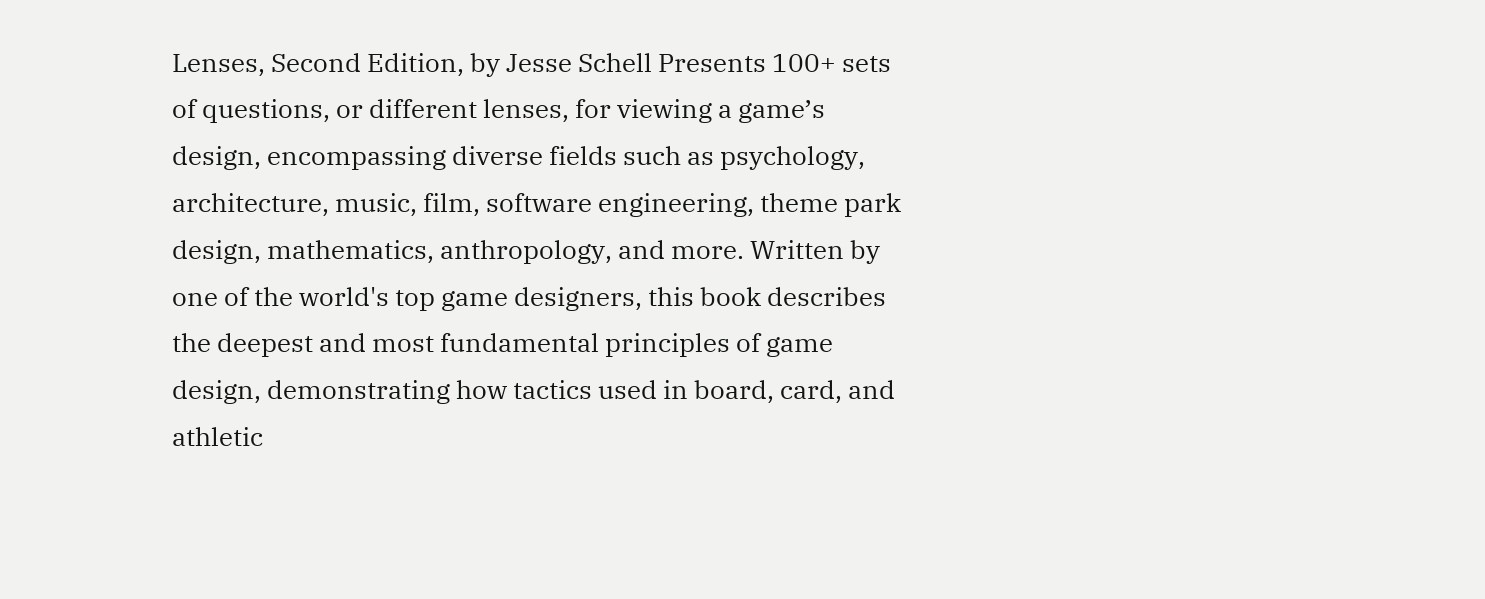Lenses, Second Edition, by Jesse Schell Presents 100+ sets of questions, or different lenses, for viewing a game’s design, encompassing diverse fields such as psychology, architecture, music, film, software engineering, theme park design, mathematics, anthropology, and more. Written by one of the world's top game designers, this book describes the deepest and most fundamental principles of game design, demonstrating how tactics used in board, card, and athletic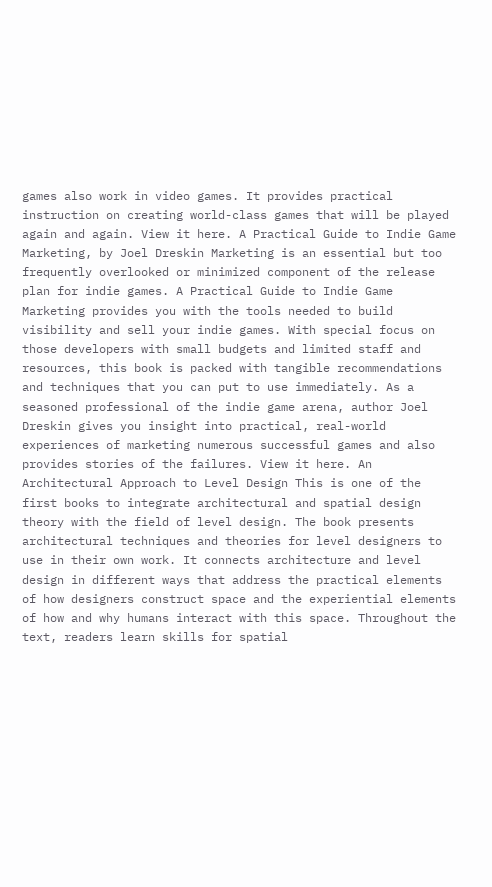games also work in video games. It provides practical instruction on creating world-class games that will be played again and again. View it here. A Practical Guide to Indie Game Marketing, by Joel Dreskin Marketing is an essential but too frequently overlooked or minimized component of the release plan for indie games. A Practical Guide to Indie Game Marketing provides you with the tools needed to build visibility and sell your indie games. With special focus on those developers with small budgets and limited staff and resources, this book is packed with tangible recommendations and techniques that you can put to use immediately. As a seasoned professional of the indie game arena, author Joel Dreskin gives you insight into practical, real-world experiences of marketing numerous successful games and also provides stories of the failures. View it here. An Architectural Approach to Level Design This is one of the first books to integrate architectural and spatial design theory with the field of level design. The book presents architectural techniques and theories for level designers to use in their own work. It connects architecture and level design in different ways that address the practical elements of how designers construct space and the experiential elements of how and why humans interact with this space. Throughout the text, readers learn skills for spatial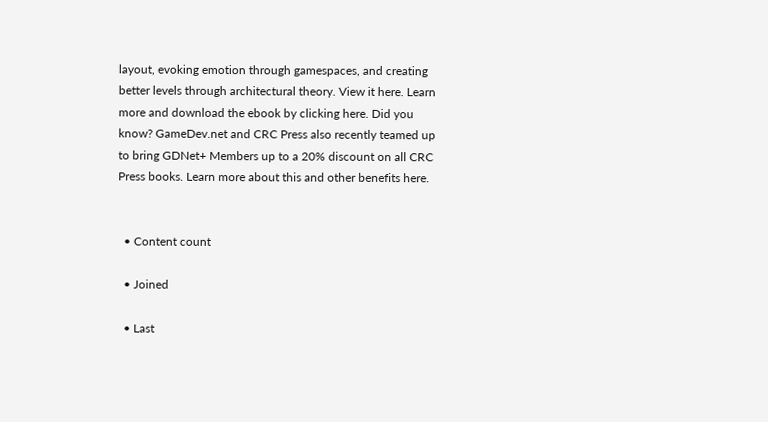layout, evoking emotion through gamespaces, and creating better levels through architectural theory. View it here. Learn more and download the ebook by clicking here. Did you know? GameDev.net and CRC Press also recently teamed up to bring GDNet+ Members up to a 20% discount on all CRC Press books. Learn more about this and other benefits here.


  • Content count

  • Joined

  • Last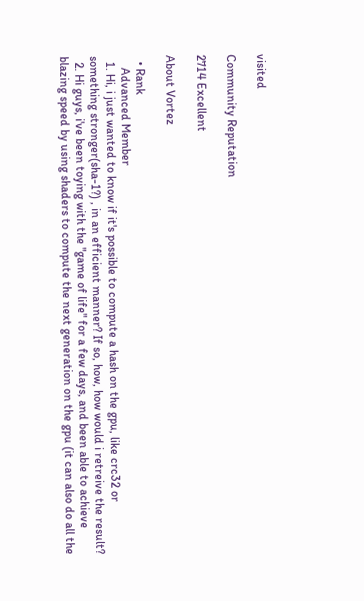visited

Community Reputation

2714 Excellent

About Vortez

  • Rank
    Advanced Member
  1. Hi, i just wanted to know if it's possible to compute a hash on the gpu, like crc32 or something stronger(sha-1?) , in an efficient manner? If so, how, how would i retreive the result?
  2. Hi guys, i've been toying with the "game of life" for a few days, and been able to achieve blazing speed by using shaders to compute the next generation on the gpu (it can also do all the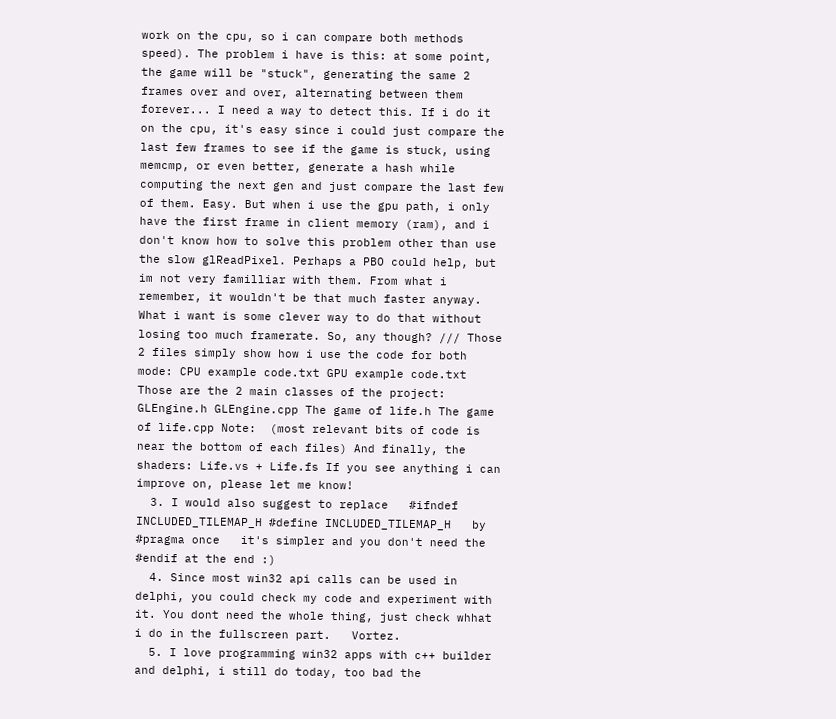work on the cpu, so i can compare both methods speed). The problem i have is this: at some point, the game will be "stuck", generating the same 2 frames over and over, alternating between them forever... I need a way to detect this. If i do it on the cpu, it's easy since i could just compare the last few frames to see if the game is stuck, using memcmp, or even better, generate a hash while computing the next gen and just compare the last few of them. Easy. But when i use the gpu path, i only have the first frame in client memory (ram), and i don't know how to solve this problem other than use the slow glReadPixel. Perhaps a PBO could help, but im not very familliar with them. From what i remember, it wouldn't be that much faster anyway. What i want is some clever way to do that without losing too much framerate. So, any though? /// Those 2 files simply show how i use the code for both mode: CPU example code.txt GPU example code.txt Those are the 2 main classes of the project: GLEngine.h GLEngine.cpp The game of life.h The game of life.cpp Note:  (most relevant bits of code is near the bottom of each files) And finally, the shaders: Life.vs + Life.fs If you see anything i can improve on, please let me know!
  3. I would also suggest to replace   #ifndef INCLUDED_TILEMAP_H #define INCLUDED_TILEMAP_H   by   #pragma once   it's simpler and you don't need the #endif at the end :)
  4. Since most win32 api calls can be used in delphi, you could check my code and experiment with it. You dont need the whole thing, just check whhat i do in the fullscreen part.   Vortez.
  5. I love programming win32 apps with c++ builder and delphi, i still do today, too bad the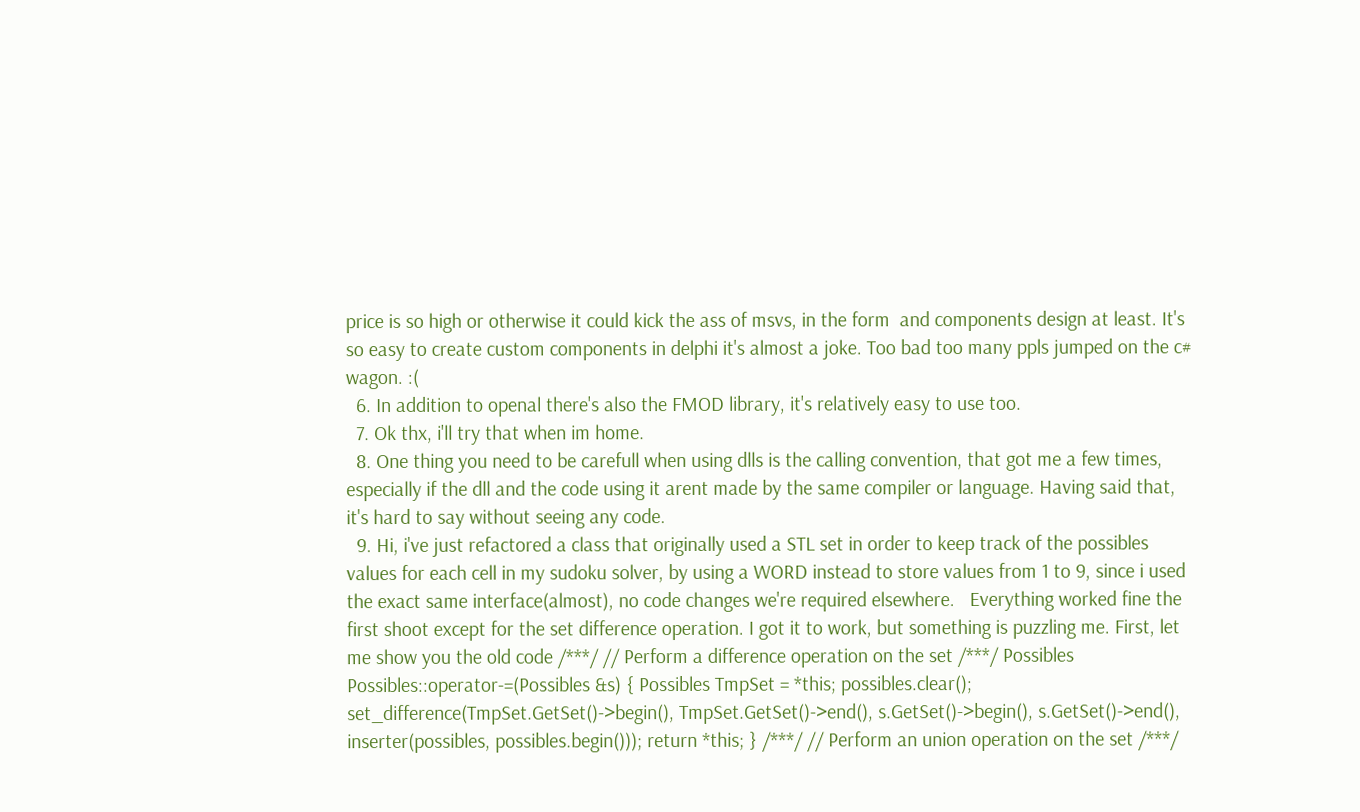price is so high or otherwise it could kick the ass of msvs, in the form  and components design at least. It's so easy to create custom components in delphi it's almost a joke. Too bad too many ppls jumped on the c# wagon. :(
  6. In addition to openal there's also the FMOD library, it's relatively easy to use too.
  7. Ok thx, i'll try that when im home.
  8. One thing you need to be carefull when using dlls is the calling convention, that got me a few times, especially if the dll and the code using it arent made by the same compiler or language. Having said that, it's hard to say without seeing any code.
  9. Hi, i've just refactored a class that originally used a STL set in order to keep track of the possibles values for each cell in my sudoku solver, by using a WORD instead to store values from 1 to 9, since i used the exact same interface(almost), no code changes we're required elsewhere.   Everything worked fine the first shoot except for the set difference operation. I got it to work, but something is puzzling me. First, let me show you the old code /***/ // Perform a difference operation on the set /***/ Possibles Possibles::operator-=(Possibles &s) { Possibles TmpSet = *this; possibles.clear(); set_difference(TmpSet.GetSet()->begin(), TmpSet.GetSet()->end(), s.GetSet()->begin(), s.GetSet()->end(), inserter(possibles, possibles.begin())); return *this; } /***/ // Perform an union operation on the set /***/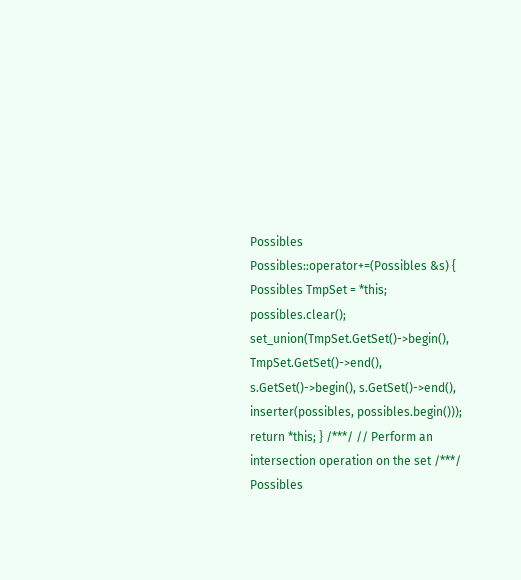Possibles Possibles::operator+=(Possibles &s) { Possibles TmpSet = *this; possibles.clear(); set_union(TmpSet.GetSet()->begin(), TmpSet.GetSet()->end(), s.GetSet()->begin(), s.GetSet()->end(), inserter(possibles, possibles.begin())); return *this; } /***/ // Perform an intersection operation on the set /***/ Possibles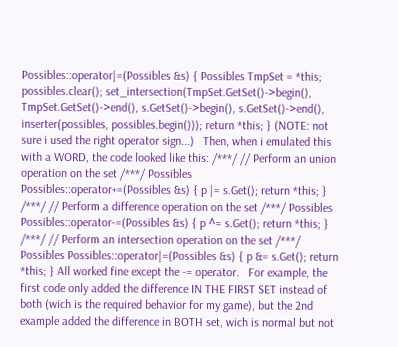Possibles::operator|=(Possibles &s) { Possibles TmpSet = *this; possibles.clear(); set_intersection(TmpSet.GetSet()->begin(), TmpSet.GetSet()->end(), s.GetSet()->begin(), s.GetSet()->end(), inserter(possibles, possibles.begin())); return *this; } (NOTE: not sure i used the right operator sign...)   Then, when i emulated this with a WORD, the code looked like this: /***/ // Perform an union operation on the set /***/ Possibles Possibles::operator+=(Possibles &s) { p |= s.Get(); return *this; } /***/ // Perform a difference operation on the set /***/ Possibles Possibles::operator-=(Possibles &s) { p ^= s.Get(); return *this; } /***/ // Perform an intersection operation on the set /***/ Possibles Possibles::operator|=(Possibles &s) { p &= s.Get(); return *this; } All worked fine except the -= operator.   For example, the first code only added the difference IN THE FIRST SET instead of both (wich is the required behavior for my game), but the 2nd example added the difference in BOTH set, wich is normal but not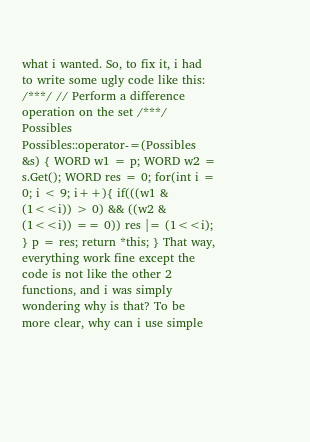what i wanted. So, to fix it, i had to write some ugly code like this: /***/ // Perform a difference operation on the set /***/ Possibles Possibles::operator-=(Possibles &s) { WORD w1 = p; WORD w2 = s.Get(); WORD res = 0; for(int i = 0; i < 9; i++){ if(((w1 & (1<<i)) > 0) && ((w2 & (1<<i)) == 0)) res |= (1<<i); } p = res; return *this; } That way, everything work fine except the code is not like the other 2 functions, and i was simply wondering why is that? To be more clear, why can i use simple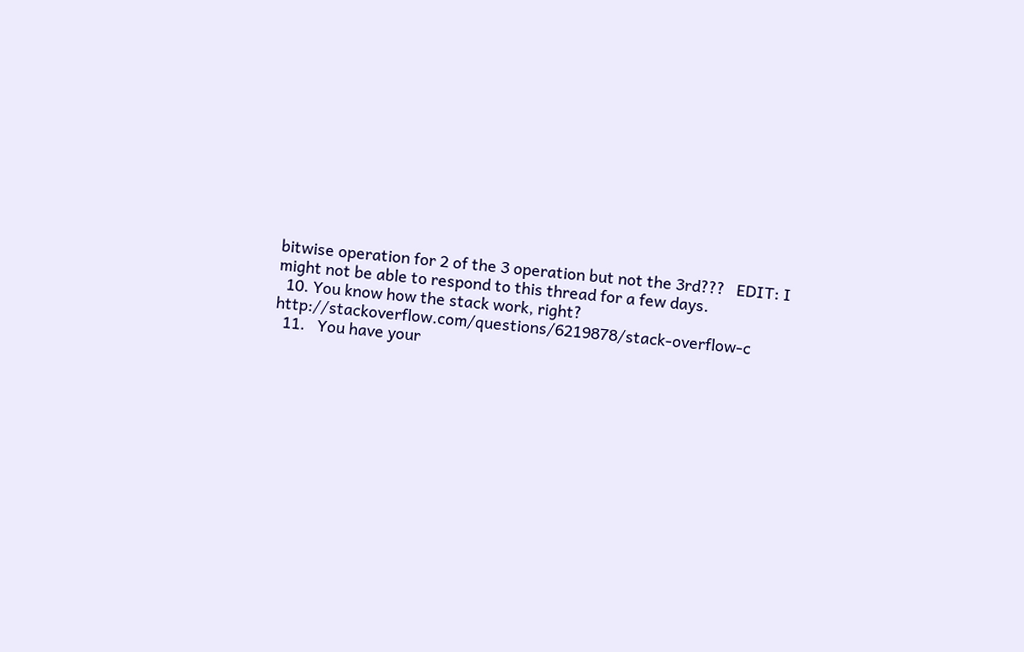bitwise operation for 2 of the 3 operation but not the 3rd???   EDIT: I might not be able to respond to this thread for a few days.
  10. You know how the stack work, right?   http://stackoverflow.com/questions/6219878/stack-overflow-c
  11.   You have your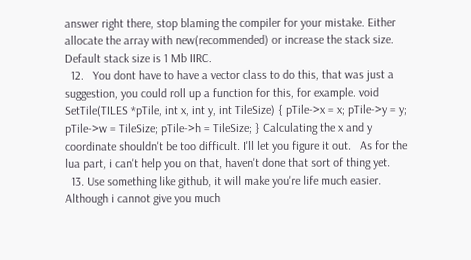answer right there, stop blaming the compiler for your mistake. Either allocate the array with new(recommended) or increase the stack size. Default stack size is 1 Mb IIRC.
  12.   You dont have to have a vector class to do this, that was just a suggestion, you could roll up a function for this, for example. void SetTile(TILES *pTile, int x, int y, int TileSize) { pTile->x = x; pTile->y = y; pTile->w = TileSize; pTile->h = TileSize; } Calculating the x and y coordinate shouldn't be too difficult. I'll let you figure it out.   As for the lua part, i can't help you on that, haven't done that sort of thing yet.
  13. Use something like github, it will make you're life much easier. Although i cannot give you much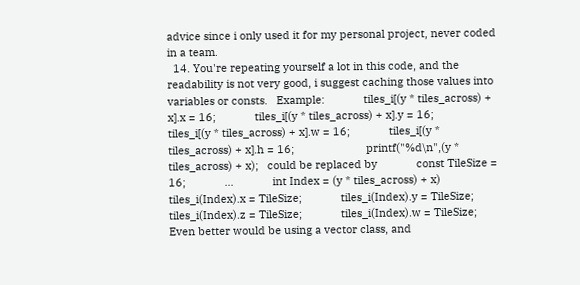advice since i only used it for my personal project, never coded in a team.
  14. You're repeating yourself a lot in this code, and the readability is not very good, i suggest caching those values into variables or consts.   Example:             tiles_i[(y * tiles_across) + x].x = 16;             tiles_i[(y * tiles_across) + x].y = 16;             tiles_i[(y * tiles_across) + x].w = 16;             tiles_i[(y * tiles_across) + x].h = 16;                        printf("%d\n",(y * tiles_across) + x);   could be replaced by             const TileSize = 16;             ...             int Index = (y * tiles_across) + x)             tiles_i(Index).x = TileSize;             tiles_i(Index).y = TileSize;             tiles_i(Index).z = TileSize;             tiles_i(Index).w = TileSize;   Even better would be using a vector class, and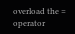overload the = operator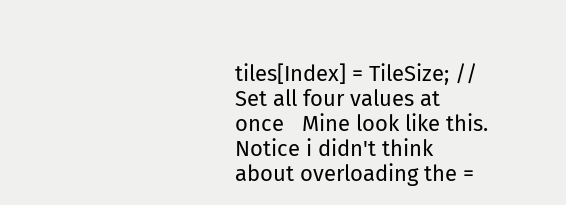tiles[Index] = TileSize; // Set all four values at once   Mine look like this. Notice i didn't think about overloading the =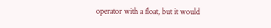operator with a float, but it would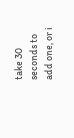take 30 seconds to add one, or i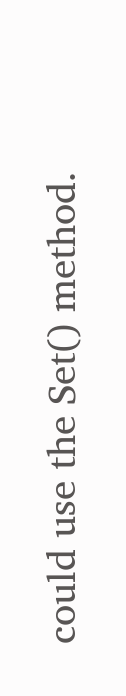could use the Set() method.